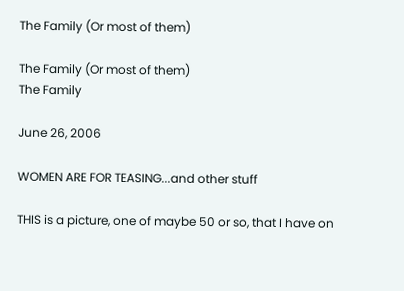The Family (Or most of them)

The Family (Or most of them)
The Family

June 26, 2006

WOMEN ARE FOR TEASING...and other stuff

THIS is a picture, one of maybe 50 or so, that I have on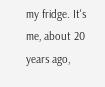my fridge. It's me, about 20 years ago,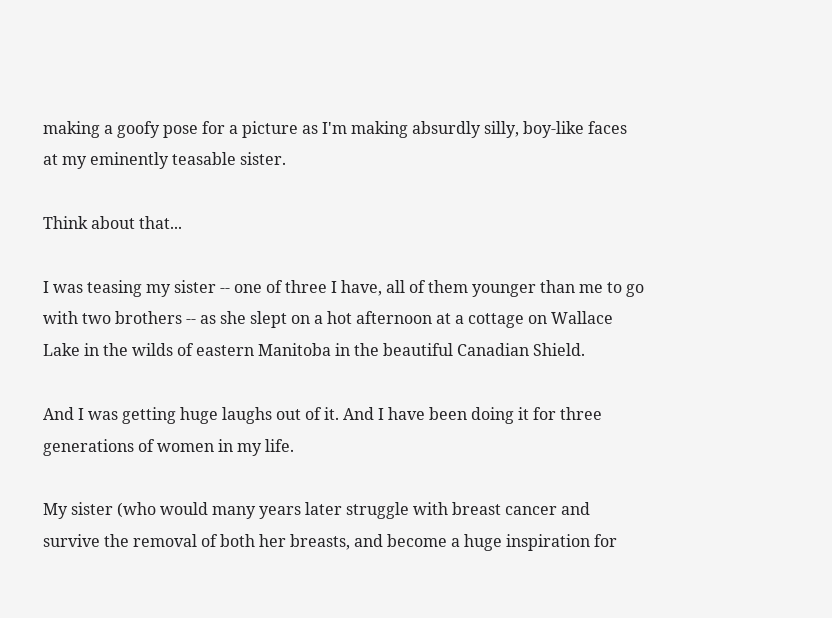making a goofy pose for a picture as I'm making absurdly silly, boy-like faces at my eminently teasable sister.

Think about that...

I was teasing my sister -- one of three I have, all of them younger than me to go with two brothers -- as she slept on a hot afternoon at a cottage on Wallace Lake in the wilds of eastern Manitoba in the beautiful Canadian Shield.

And I was getting huge laughs out of it. And I have been doing it for three generations of women in my life.

My sister (who would many years later struggle with breast cancer and survive the removal of both her breasts, and become a huge inspiration for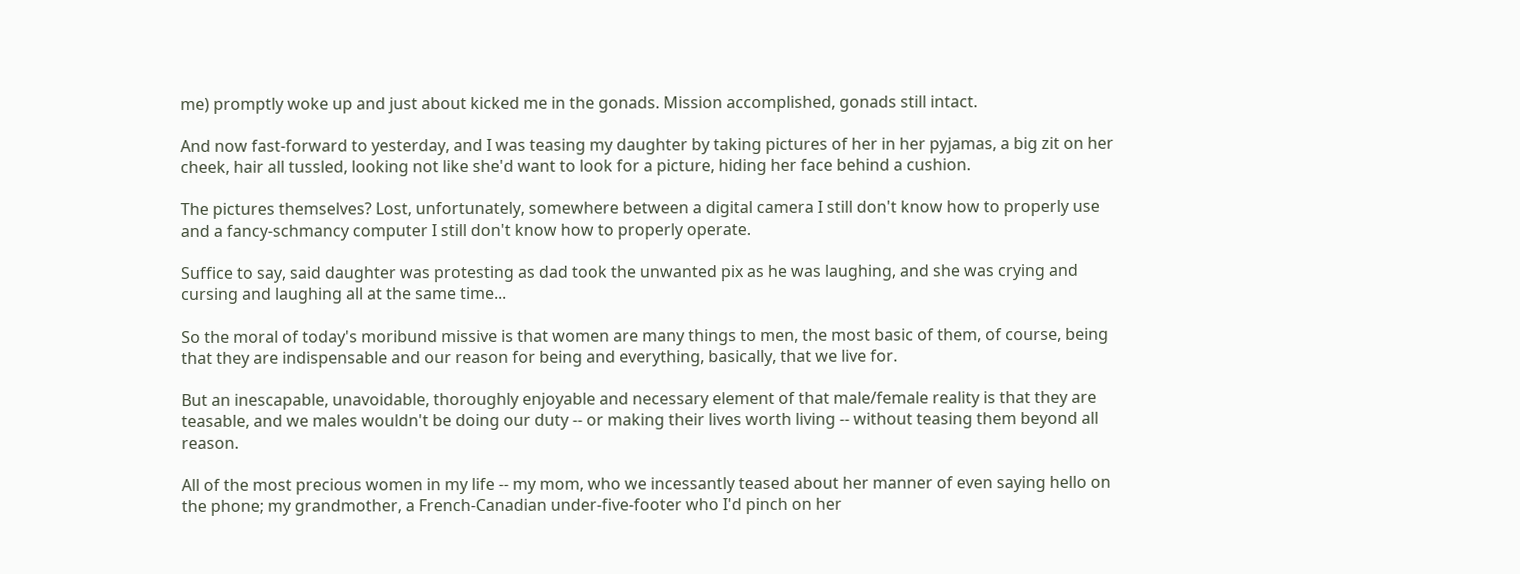me) promptly woke up and just about kicked me in the gonads. Mission accomplished, gonads still intact.

And now fast-forward to yesterday, and I was teasing my daughter by taking pictures of her in her pyjamas, a big zit on her cheek, hair all tussled, looking not like she'd want to look for a picture, hiding her face behind a cushion.

The pictures themselves? Lost, unfortunately, somewhere between a digital camera I still don't know how to properly use and a fancy-schmancy computer I still don't know how to properly operate.

Suffice to say, said daughter was protesting as dad took the unwanted pix as he was laughing, and she was crying and cursing and laughing all at the same time...

So the moral of today's moribund missive is that women are many things to men, the most basic of them, of course, being that they are indispensable and our reason for being and everything, basically, that we live for.

But an inescapable, unavoidable, thoroughly enjoyable and necessary element of that male/female reality is that they are teasable, and we males wouldn't be doing our duty -- or making their lives worth living -- without teasing them beyond all reason.

All of the most precious women in my life -- my mom, who we incessantly teased about her manner of even saying hello on the phone; my grandmother, a French-Canadian under-five-footer who I'd pinch on her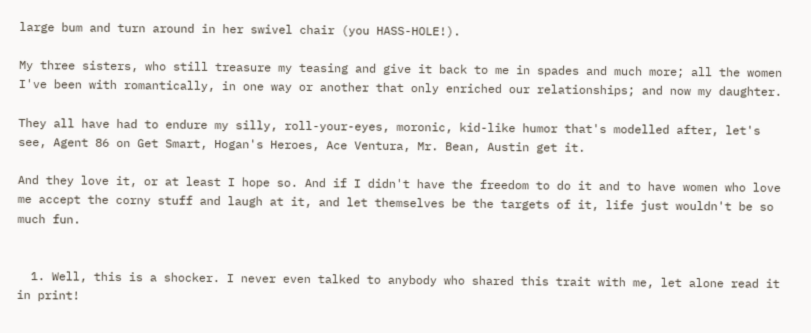large bum and turn around in her swivel chair (you HASS-HOLE!).

My three sisters, who still treasure my teasing and give it back to me in spades and much more; all the women I've been with romantically, in one way or another that only enriched our relationships; and now my daughter.

They all have had to endure my silly, roll-your-eyes, moronic, kid-like humor that's modelled after, let's see, Agent 86 on Get Smart, Hogan's Heroes, Ace Ventura, Mr. Bean, Austin get it.

And they love it, or at least I hope so. And if I didn't have the freedom to do it and to have women who love me accept the corny stuff and laugh at it, and let themselves be the targets of it, life just wouldn't be so much fun.


  1. Well, this is a shocker. I never even talked to anybody who shared this trait with me, let alone read it in print!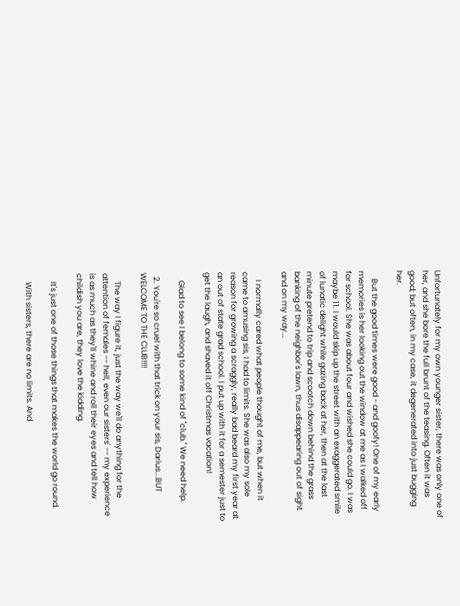Unfortunately for my own younger sister, there was only one of her, and she bore the full brunt of the teasing. Often it was good; but often, in my case, it degenerated into just bugging her.

    But the good times were good - and goofy! One of my early memories is her looking out the window at me as I walked off for school. She was about four and wished she could go. I was maybe 11. I would skip up the street with an exaggerated smile of lunatic delight while gazing back at her, then at the last minute pretend to trip and scootch down behind the grass banking of the neighbor's lawn, thus disappearing out of sight and on my way...

    I normally cared what people thought of me, but when it came to amusing sis, I had to limits. She was also my sole reason for growing a scraggly, really bad beard my first year at an out of state grad school. I put up with it for a semester just to get the laugh, and shaved it off Christmas vacation!

    Glad to see I belong to some kind of "club." We need help.

  2. You're so cruel with that trick on your sis, Darius...BUT WELCOME TO THE CLUB!!!!

    The way I figure it, just the way we'll do anything for the attention of females -- hell, even our sisters' -- my experience is as much as they'll whine and roll their eyes and tell how childish you are, they love the kidding.

    It's just one of those things that makes the world go round.

    With sisters, there are no limits. And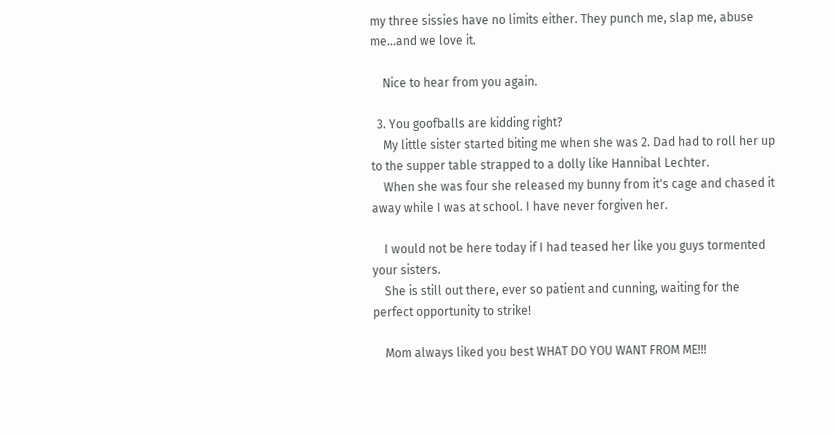my three sissies have no limits either. They punch me, slap me, abuse me...and we love it.

    Nice to hear from you again.

  3. You goofballs are kidding right?
    My little sister started biting me when she was 2. Dad had to roll her up to the supper table strapped to a dolly like Hannibal Lechter.
    When she was four she released my bunny from it's cage and chased it away while I was at school. I have never forgiven her.

    I would not be here today if I had teased her like you guys tormented your sisters.
    She is still out there, ever so patient and cunning, waiting for the perfect opportunity to strike!

    Mom always liked you best WHAT DO YOU WANT FROM ME!!!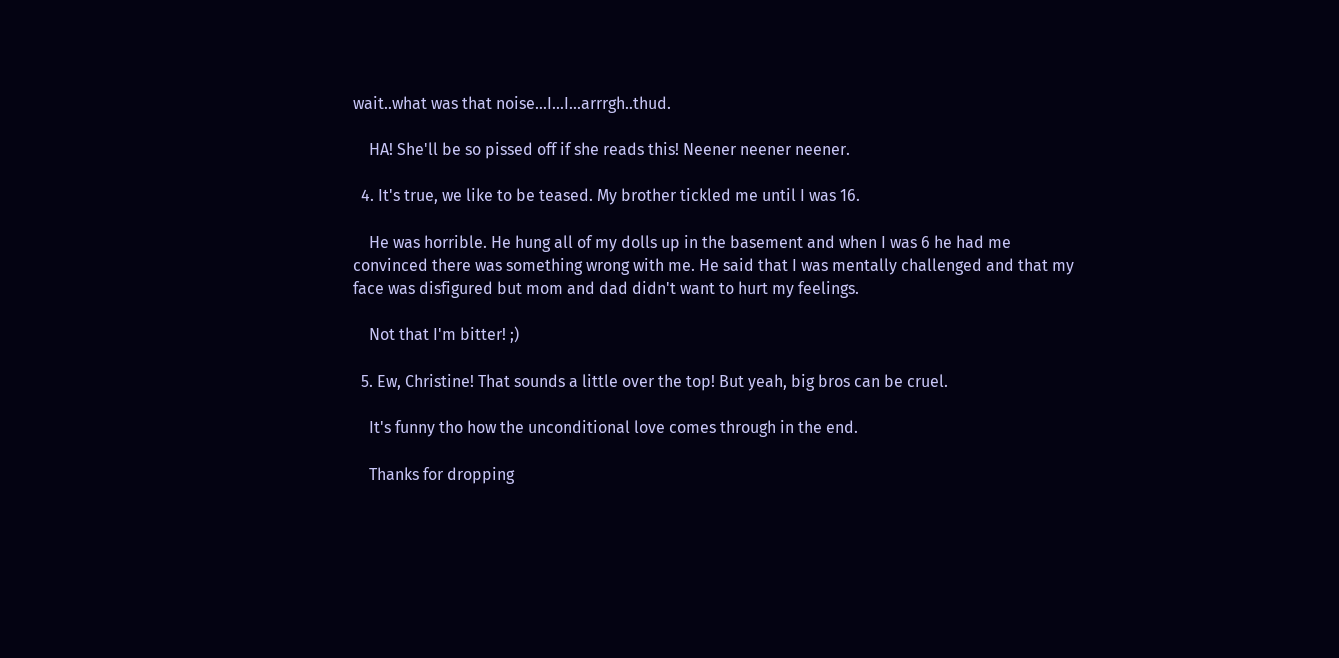wait..what was that noise...I...I...arrrgh..thud.

    HA! She'll be so pissed off if she reads this! Neener neener neener.

  4. It's true, we like to be teased. My brother tickled me until I was 16.

    He was horrible. He hung all of my dolls up in the basement and when I was 6 he had me convinced there was something wrong with me. He said that I was mentally challenged and that my face was disfigured but mom and dad didn't want to hurt my feelings.

    Not that I'm bitter! ;)

  5. Ew, Christine! That sounds a little over the top! But yeah, big bros can be cruel.

    It's funny tho how the unconditional love comes through in the end.

    Thanks for dropping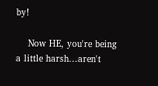by!

    Now HE, you're being a little harsh...aren't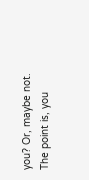you? Or, maybe not. The point is, you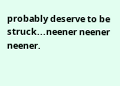probably deserve to be struck...neener neener neener.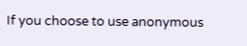If you choose to use anonymous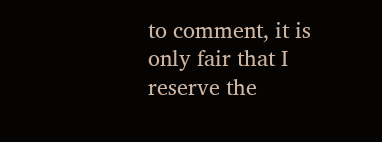to comment, it is only fair that I reserve the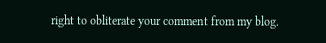right to obliterate your comment from my blog.